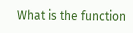What is the function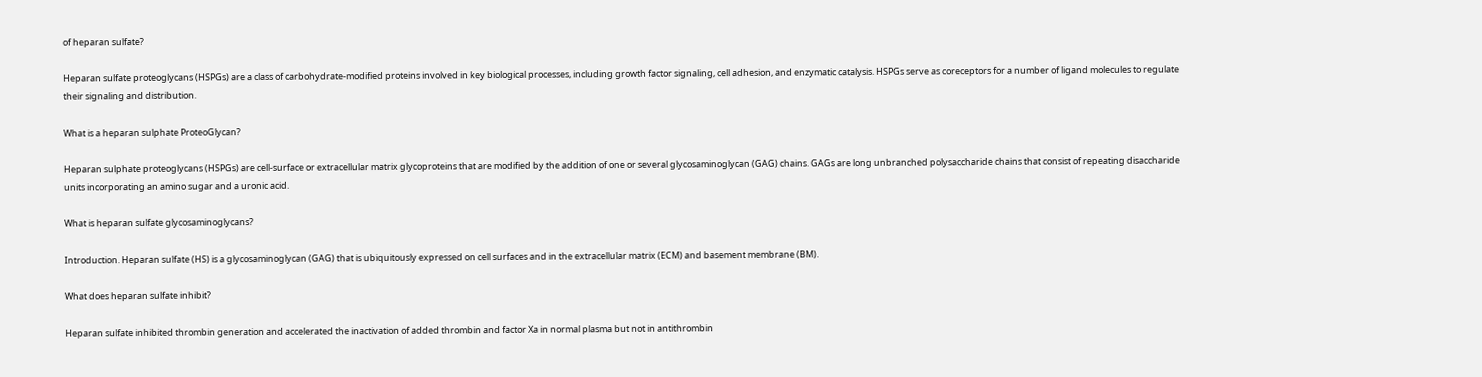of heparan sulfate?

Heparan sulfate proteoglycans (HSPGs) are a class of carbohydrate-modified proteins involved in key biological processes, including growth factor signaling, cell adhesion, and enzymatic catalysis. HSPGs serve as coreceptors for a number of ligand molecules to regulate their signaling and distribution.

What is a heparan sulphate ProteoGlycan?

Heparan sulphate proteoglycans (HSPGs) are cell-surface or extracellular matrix glycoproteins that are modified by the addition of one or several glycosaminoglycan (GAG) chains. GAGs are long unbranched polysaccharide chains that consist of repeating disaccharide units incorporating an amino sugar and a uronic acid.

What is heparan sulfate glycosaminoglycans?

Introduction. Heparan sulfate (HS) is a glycosaminoglycan (GAG) that is ubiquitously expressed on cell surfaces and in the extracellular matrix (ECM) and basement membrane (BM).

What does heparan sulfate inhibit?

Heparan sulfate inhibited thrombin generation and accelerated the inactivation of added thrombin and factor Xa in normal plasma but not in antithrombin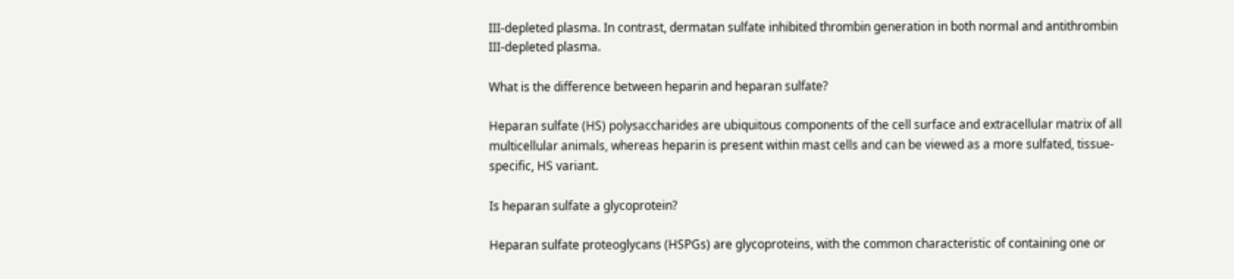III-depleted plasma. In contrast, dermatan sulfate inhibited thrombin generation in both normal and antithrombin III-depleted plasma.

What is the difference between heparin and heparan sulfate?

Heparan sulfate (HS) polysaccharides are ubiquitous components of the cell surface and extracellular matrix of all multicellular animals, whereas heparin is present within mast cells and can be viewed as a more sulfated, tissue-specific, HS variant.

Is heparan sulfate a glycoprotein?

Heparan sulfate proteoglycans (HSPGs) are glycoproteins, with the common characteristic of containing one or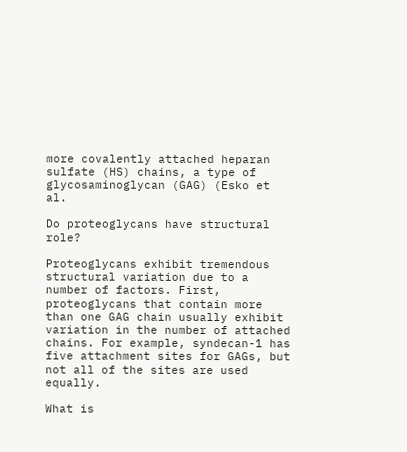more covalently attached heparan sulfate (HS) chains, a type of glycosaminoglycan (GAG) (Esko et al.

Do proteoglycans have structural role?

Proteoglycans exhibit tremendous structural variation due to a number of factors. First, proteoglycans that contain more than one GAG chain usually exhibit variation in the number of attached chains. For example, syndecan-1 has five attachment sites for GAGs, but not all of the sites are used equally.

What is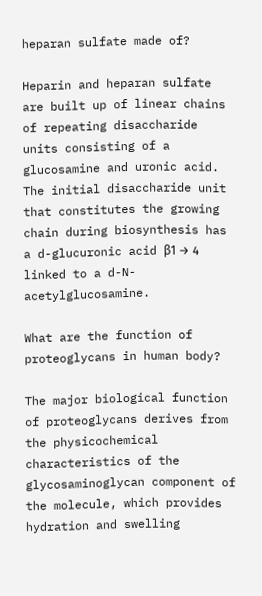heparan sulfate made of?

Heparin and heparan sulfate are built up of linear chains of repeating disaccharide units consisting of a glucosamine and uronic acid. The initial disaccharide unit that constitutes the growing chain during biosynthesis has a d-glucuronic acid β1 → 4 linked to a d-N-acetylglucosamine.

What are the function of proteoglycans in human body?

The major biological function of proteoglycans derives from the physicochemical characteristics of the glycosaminoglycan component of the molecule, which provides hydration and swelling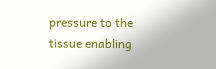pressure to the tissue enabling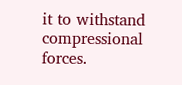it to withstand compressional forces.